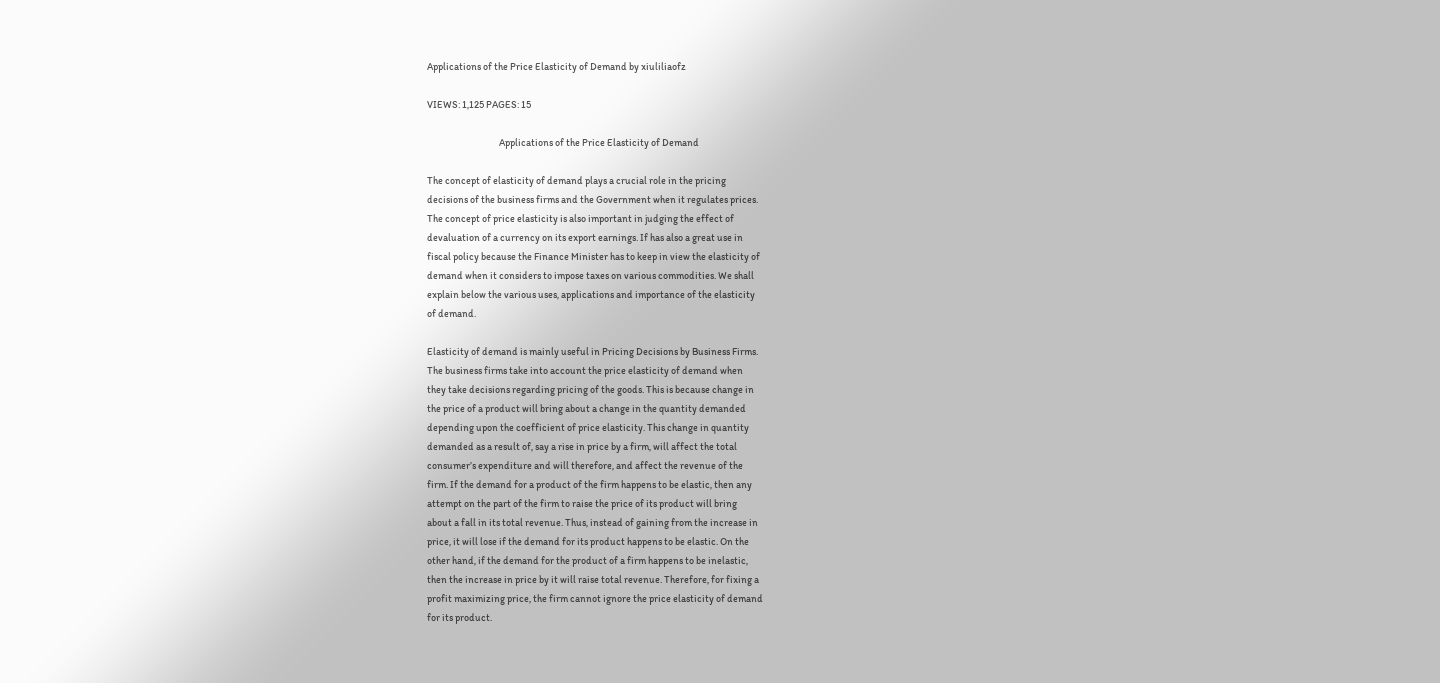Applications of the Price Elasticity of Demand by xiuliliaofz

VIEWS: 1,125 PAGES: 15

                                    Applications of the Price Elasticity of Demand

The concept of elasticity of demand plays a crucial role in the pricing
decisions of the business firms and the Government when it regulates prices.
The concept of price elasticity is also important in judging the effect of
devaluation of a currency on its export earnings. If has also a great use in
fiscal policy because the Finance Minister has to keep in view the elasticity of
demand when it considers to impose taxes on various commodities. We shall
explain below the various uses, applications and importance of the elasticity
of demand.

Elasticity of demand is mainly useful in Pricing Decisions by Business Firms.
The business firms take into account the price elasticity of demand when
they take decisions regarding pricing of the goods. This is because change in
the price of a product will bring about a change in the quantity demanded
depending upon the coefficient of price elasticity. This change in quantity
demanded as a result of, say a rise in price by a firm, will affect the total
consumer’s expenditure and will therefore, and affect the revenue of the
firm. If the demand for a product of the firm happens to be elastic, then any
attempt on the part of the firm to raise the price of its product will bring
about a fall in its total revenue. Thus, instead of gaining from the increase in
price, it will lose if the demand for its product happens to be elastic. On the
other hand, if the demand for the product of a firm happens to be inelastic,
then the increase in price by it will raise total revenue. Therefore, for fixing a
profit maximizing price, the firm cannot ignore the price elasticity of demand
for its product.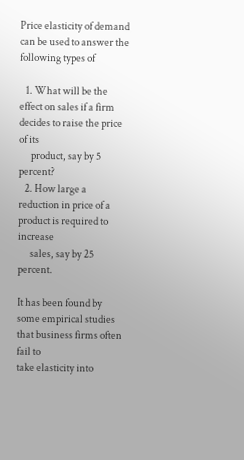Price elasticity of demand can be used to answer the following types of

   1. What will be the effect on sales if a firm decides to raise the price of its
      product, say by 5 percent?
   2. How large a reduction in price of a product is required to increase
      sales, say by 25 percent.

It has been found by some empirical studies that business firms often fail to
take elasticity into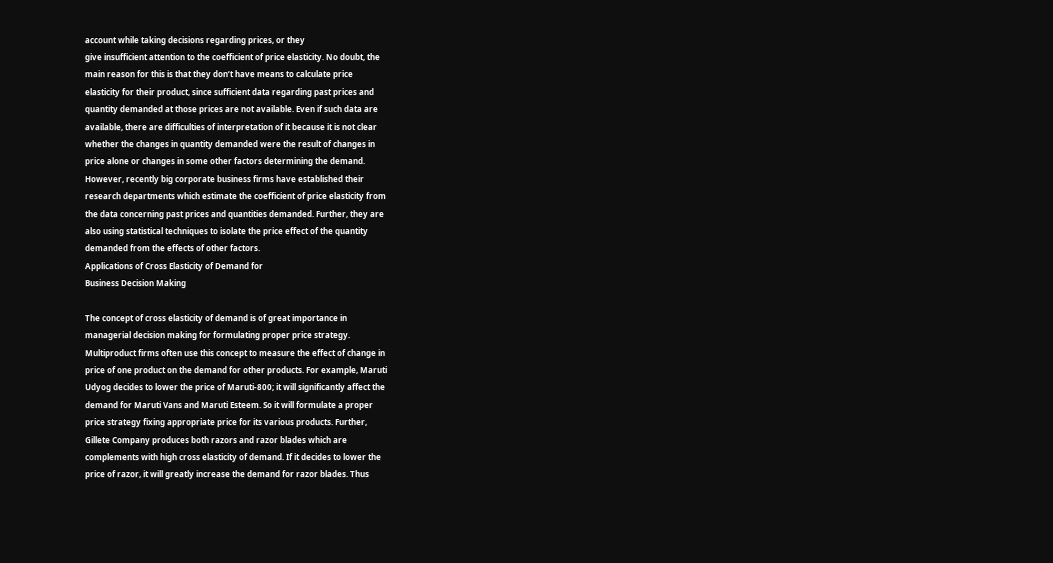account while taking decisions regarding prices, or they
give insufficient attention to the coefficient of price elasticity. No doubt, the
main reason for this is that they don’t have means to calculate price
elasticity for their product, since sufficient data regarding past prices and
quantity demanded at those prices are not available. Even if such data are
available, there are difficulties of interpretation of it because it is not clear
whether the changes in quantity demanded were the result of changes in
price alone or changes in some other factors determining the demand.
However, recently big corporate business firms have established their
research departments which estimate the coefficient of price elasticity from
the data concerning past prices and quantities demanded. Further, they are
also using statistical techniques to isolate the price effect of the quantity
demanded from the effects of other factors.
Applications of Cross Elasticity of Demand for
Business Decision Making

The concept of cross elasticity of demand is of great importance in
managerial decision making for formulating proper price strategy.
Multiproduct firms often use this concept to measure the effect of change in
price of one product on the demand for other products. For example, Maruti
Udyog decides to lower the price of Maruti-800; it will significantly affect the
demand for Maruti Vans and Maruti Esteem. So it will formulate a proper
price strategy fixing appropriate price for its various products. Further,
Gillete Company produces both razors and razor blades which are
complements with high cross elasticity of demand. If it decides to lower the
price of razor, it will greatly increase the demand for razor blades. Thus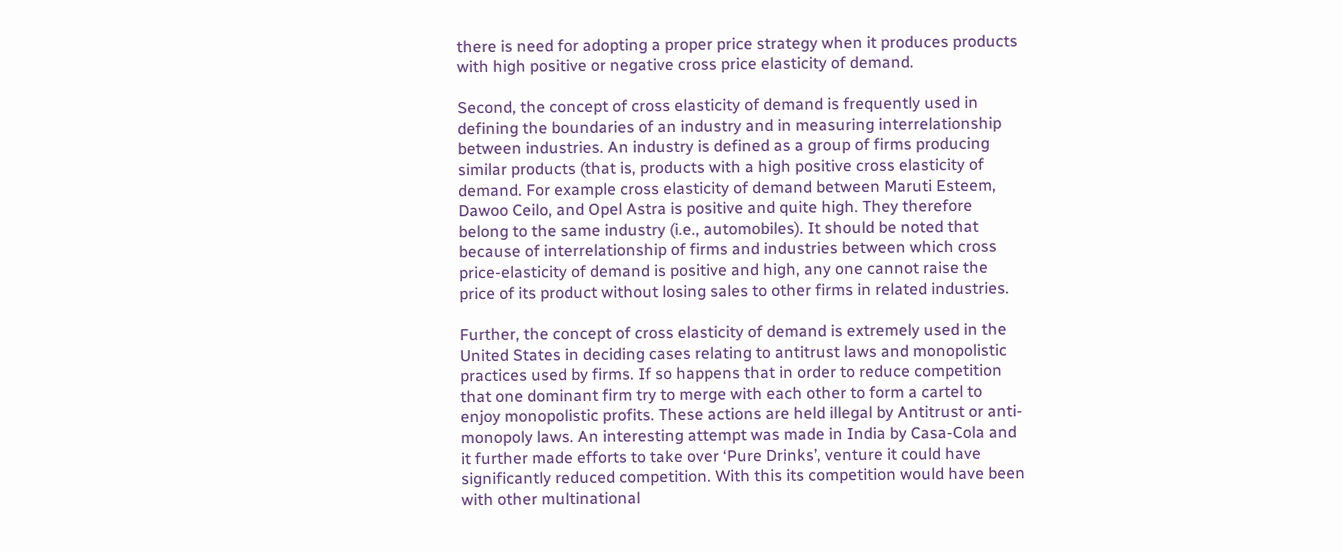there is need for adopting a proper price strategy when it produces products
with high positive or negative cross price elasticity of demand.

Second, the concept of cross elasticity of demand is frequently used in
defining the boundaries of an industry and in measuring interrelationship
between industries. An industry is defined as a group of firms producing
similar products (that is, products with a high positive cross elasticity of
demand. For example cross elasticity of demand between Maruti Esteem,
Dawoo Ceilo, and Opel Astra is positive and quite high. They therefore
belong to the same industry (i.e., automobiles). It should be noted that
because of interrelationship of firms and industries between which cross
price-elasticity of demand is positive and high, any one cannot raise the
price of its product without losing sales to other firms in related industries.

Further, the concept of cross elasticity of demand is extremely used in the
United States in deciding cases relating to antitrust laws and monopolistic
practices used by firms. If so happens that in order to reduce competition
that one dominant firm try to merge with each other to form a cartel to
enjoy monopolistic profits. These actions are held illegal by Antitrust or anti-
monopoly laws. An interesting attempt was made in India by Casa-Cola and
it further made efforts to take over ‘Pure Drinks’, venture it could have
significantly reduced competition. With this its competition would have been
with other multinational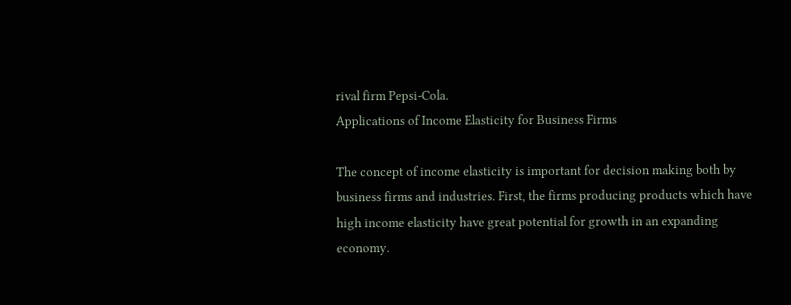rival firm Pepsi-Cola.
Applications of Income Elasticity for Business Firms

The concept of income elasticity is important for decision making both by
business firms and industries. First, the firms producing products which have
high income elasticity have great potential for growth in an expanding
economy.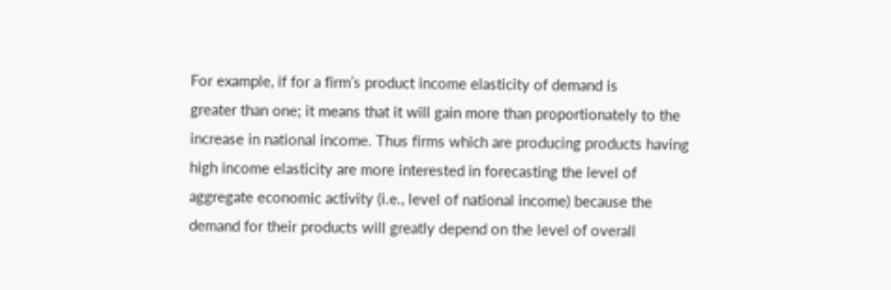For example, if for a firm’s product income elasticity of demand is
greater than one; it means that it will gain more than proportionately to the
increase in national income. Thus firms which are producing products having
high income elasticity are more interested in forecasting the level of
aggregate economic activity (i.e., level of national income) because the
demand for their products will greatly depend on the level of overall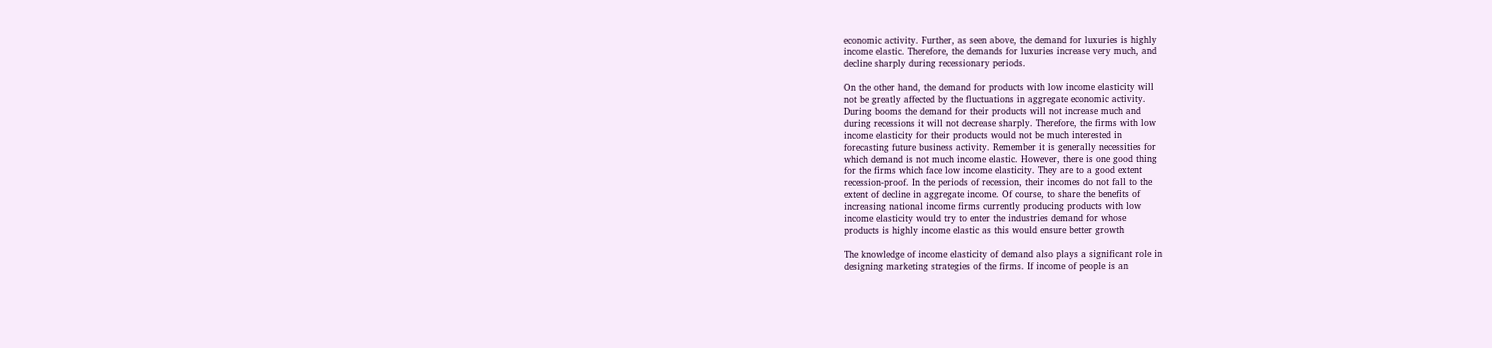economic activity. Further, as seen above, the demand for luxuries is highly
income elastic. Therefore, the demands for luxuries increase very much, and
decline sharply during recessionary periods.

On the other hand, the demand for products with low income elasticity will
not be greatly affected by the fluctuations in aggregate economic activity.
During booms the demand for their products will not increase much and
during recessions it will not decrease sharply. Therefore, the firms with low
income elasticity for their products would not be much interested in
forecasting future business activity. Remember it is generally necessities for
which demand is not much income elastic. However, there is one good thing
for the firms which face low income elasticity. They are to a good extent
recession-proof. In the periods of recession, their incomes do not fall to the
extent of decline in aggregate income. Of course, to share the benefits of
increasing national income firms currently producing products with low
income elasticity would try to enter the industries demand for whose
products is highly income elastic as this would ensure better growth

The knowledge of income elasticity of demand also plays a significant role in
designing marketing strategies of the firms. If income of people is an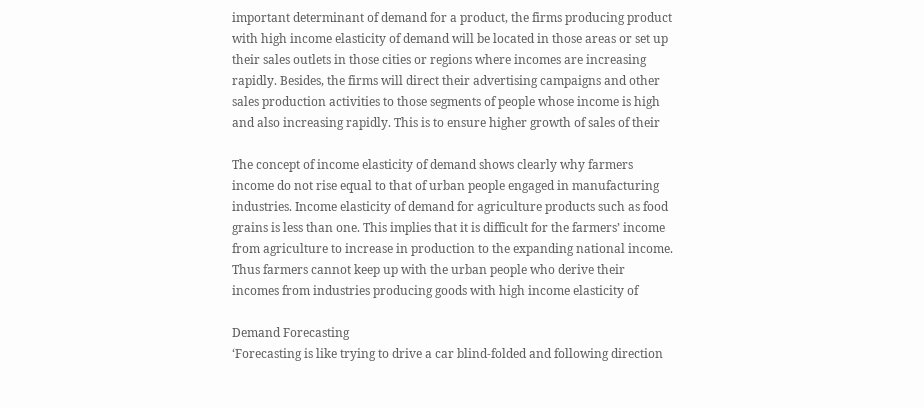important determinant of demand for a product, the firms producing product
with high income elasticity of demand will be located in those areas or set up
their sales outlets in those cities or regions where incomes are increasing
rapidly. Besides, the firms will direct their advertising campaigns and other
sales production activities to those segments of people whose income is high
and also increasing rapidly. This is to ensure higher growth of sales of their

The concept of income elasticity of demand shows clearly why farmers
income do not rise equal to that of urban people engaged in manufacturing
industries. Income elasticity of demand for agriculture products such as food
grains is less than one. This implies that it is difficult for the farmers’ income
from agriculture to increase in production to the expanding national income.
Thus farmers cannot keep up with the urban people who derive their
incomes from industries producing goods with high income elasticity of

Demand Forecasting
‘Forecasting is like trying to drive a car blind-folded and following direction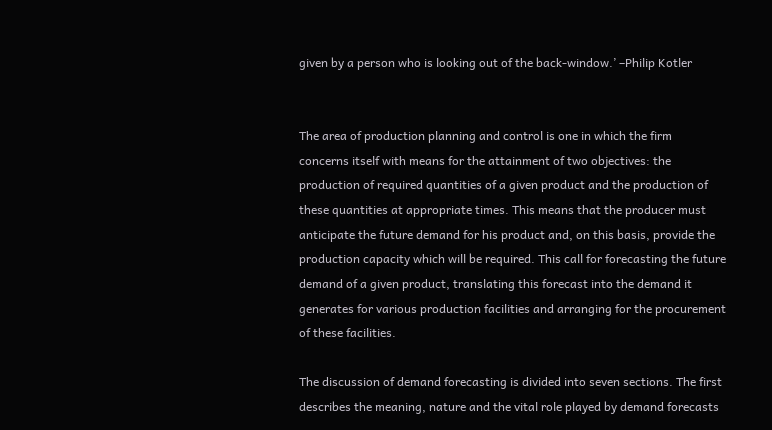given by a person who is looking out of the back-window.’ –Philip Kotler


The area of production planning and control is one in which the firm
concerns itself with means for the attainment of two objectives: the
production of required quantities of a given product and the production of
these quantities at appropriate times. This means that the producer must
anticipate the future demand for his product and, on this basis, provide the
production capacity which will be required. This call for forecasting the future
demand of a given product, translating this forecast into the demand it
generates for various production facilities and arranging for the procurement
of these facilities.

The discussion of demand forecasting is divided into seven sections. The first
describes the meaning, nature and the vital role played by demand forecasts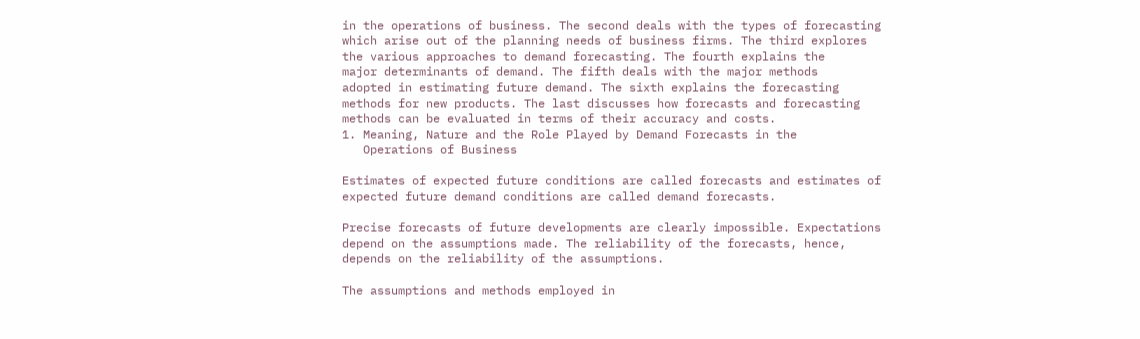in the operations of business. The second deals with the types of forecasting
which arise out of the planning needs of business firms. The third explores
the various approaches to demand forecasting. The fourth explains the
major determinants of demand. The fifth deals with the major methods
adopted in estimating future demand. The sixth explains the forecasting
methods for new products. The last discusses how forecasts and forecasting
methods can be evaluated in terms of their accuracy and costs.
1. Meaning, Nature and the Role Played by Demand Forecasts in the
   Operations of Business

Estimates of expected future conditions are called forecasts and estimates of
expected future demand conditions are called demand forecasts.

Precise forecasts of future developments are clearly impossible. Expectations
depend on the assumptions made. The reliability of the forecasts, hence,
depends on the reliability of the assumptions.

The assumptions and methods employed in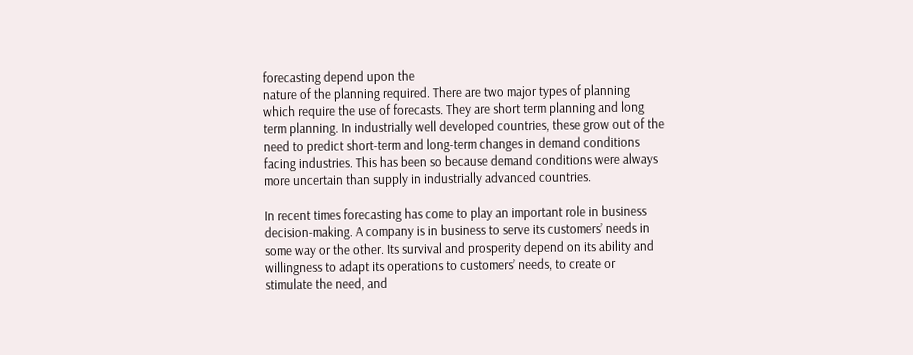forecasting depend upon the
nature of the planning required. There are two major types of planning
which require the use of forecasts. They are short term planning and long
term planning. In industrially well developed countries, these grow out of the
need to predict short-term and long-term changes in demand conditions
facing industries. This has been so because demand conditions were always
more uncertain than supply in industrially advanced countries.

In recent times forecasting has come to play an important role in business
decision-making. A company is in business to serve its customers’ needs in
some way or the other. Its survival and prosperity depend on its ability and
willingness to adapt its operations to customers’ needs, to create or
stimulate the need, and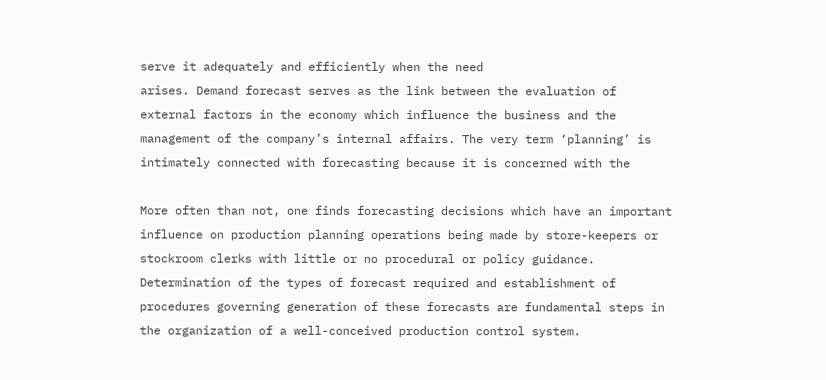serve it adequately and efficiently when the need
arises. Demand forecast serves as the link between the evaluation of
external factors in the economy which influence the business and the
management of the company’s internal affairs. The very term ‘planning’ is
intimately connected with forecasting because it is concerned with the

More often than not, one finds forecasting decisions which have an important
influence on production planning operations being made by store-keepers or
stockroom clerks with little or no procedural or policy guidance.
Determination of the types of forecast required and establishment of
procedures governing generation of these forecasts are fundamental steps in
the organization of a well-conceived production control system.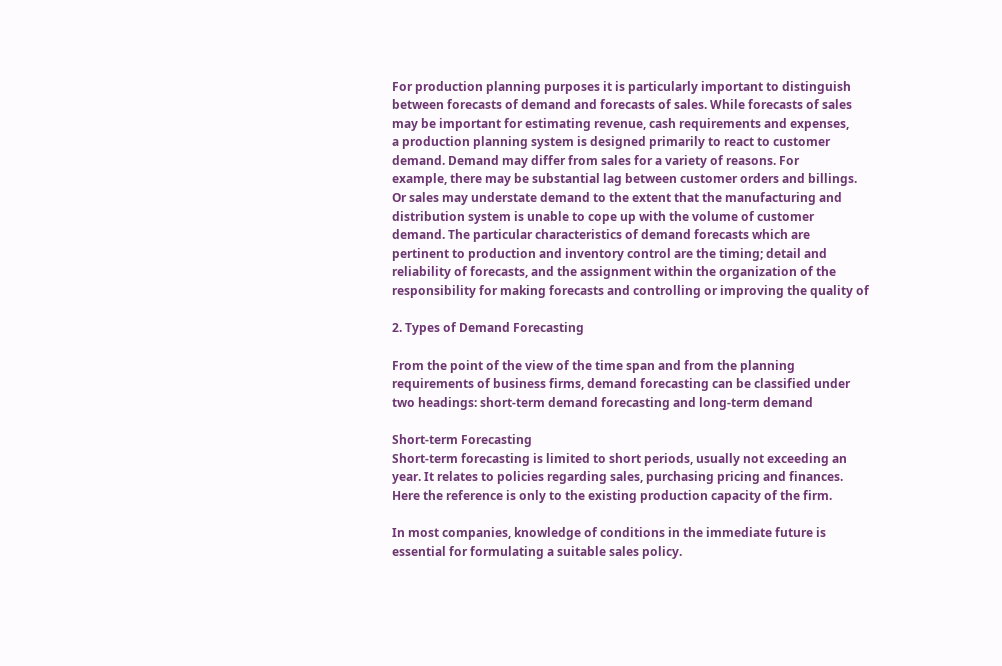For production planning purposes it is particularly important to distinguish
between forecasts of demand and forecasts of sales. While forecasts of sales
may be important for estimating revenue, cash requirements and expenses,
a production planning system is designed primarily to react to customer
demand. Demand may differ from sales for a variety of reasons. For
example, there may be substantial lag between customer orders and billings.
Or sales may understate demand to the extent that the manufacturing and
distribution system is unable to cope up with the volume of customer
demand. The particular characteristics of demand forecasts which are
pertinent to production and inventory control are the timing; detail and
reliability of forecasts, and the assignment within the organization of the
responsibility for making forecasts and controlling or improving the quality of

2. Types of Demand Forecasting

From the point of the view of the time span and from the planning
requirements of business firms, demand forecasting can be classified under
two headings: short-term demand forecasting and long-term demand

Short-term Forecasting
Short-term forecasting is limited to short periods, usually not exceeding an
year. It relates to policies regarding sales, purchasing pricing and finances.
Here the reference is only to the existing production capacity of the firm.

In most companies, knowledge of conditions in the immediate future is
essential for formulating a suitable sales policy.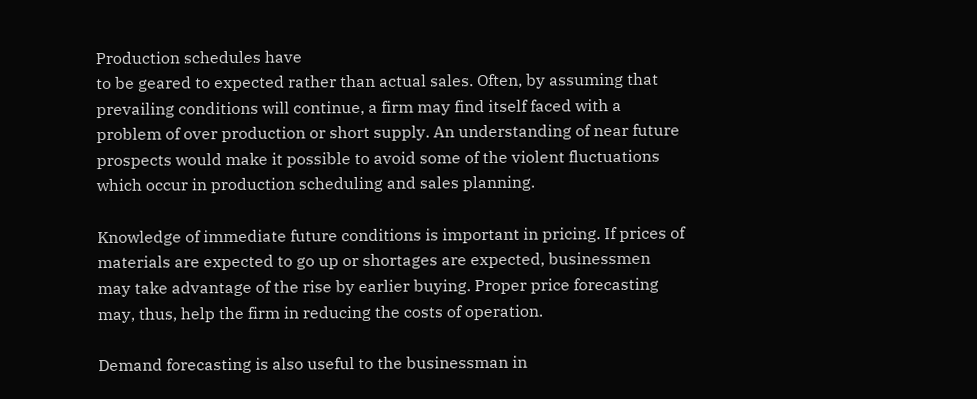Production schedules have
to be geared to expected rather than actual sales. Often, by assuming that
prevailing conditions will continue, a firm may find itself faced with a
problem of over production or short supply. An understanding of near future
prospects would make it possible to avoid some of the violent fluctuations
which occur in production scheduling and sales planning.

Knowledge of immediate future conditions is important in pricing. If prices of
materials are expected to go up or shortages are expected, businessmen
may take advantage of the rise by earlier buying. Proper price forecasting
may, thus, help the firm in reducing the costs of operation.

Demand forecasting is also useful to the businessman in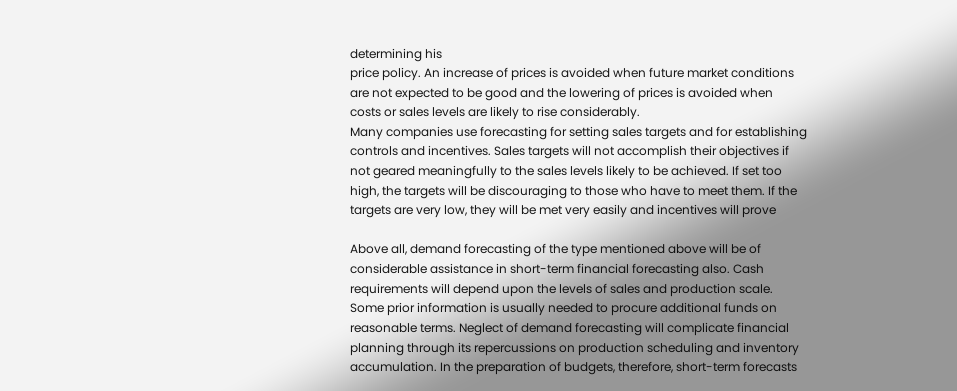determining his
price policy. An increase of prices is avoided when future market conditions
are not expected to be good and the lowering of prices is avoided when
costs or sales levels are likely to rise considerably.
Many companies use forecasting for setting sales targets and for establishing
controls and incentives. Sales targets will not accomplish their objectives if
not geared meaningfully to the sales levels likely to be achieved. If set too
high, the targets will be discouraging to those who have to meet them. If the
targets are very low, they will be met very easily and incentives will prove

Above all, demand forecasting of the type mentioned above will be of
considerable assistance in short-term financial forecasting also. Cash
requirements will depend upon the levels of sales and production scale.
Some prior information is usually needed to procure additional funds on
reasonable terms. Neglect of demand forecasting will complicate financial
planning through its repercussions on production scheduling and inventory
accumulation. In the preparation of budgets, therefore, short-term forecasts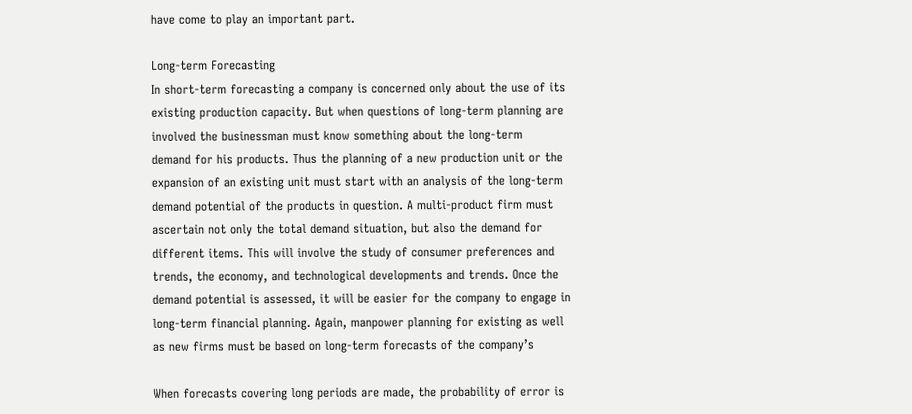have come to play an important part.

Long-term Forecasting
In short-term forecasting a company is concerned only about the use of its
existing production capacity. But when questions of long-term planning are
involved the businessman must know something about the long-term
demand for his products. Thus the planning of a new production unit or the
expansion of an existing unit must start with an analysis of the long-term
demand potential of the products in question. A multi-product firm must
ascertain not only the total demand situation, but also the demand for
different items. This will involve the study of consumer preferences and
trends, the economy, and technological developments and trends. Once the
demand potential is assessed, it will be easier for the company to engage in
long-term financial planning. Again, manpower planning for existing as well
as new firms must be based on long-term forecasts of the company’s

When forecasts covering long periods are made, the probability of error is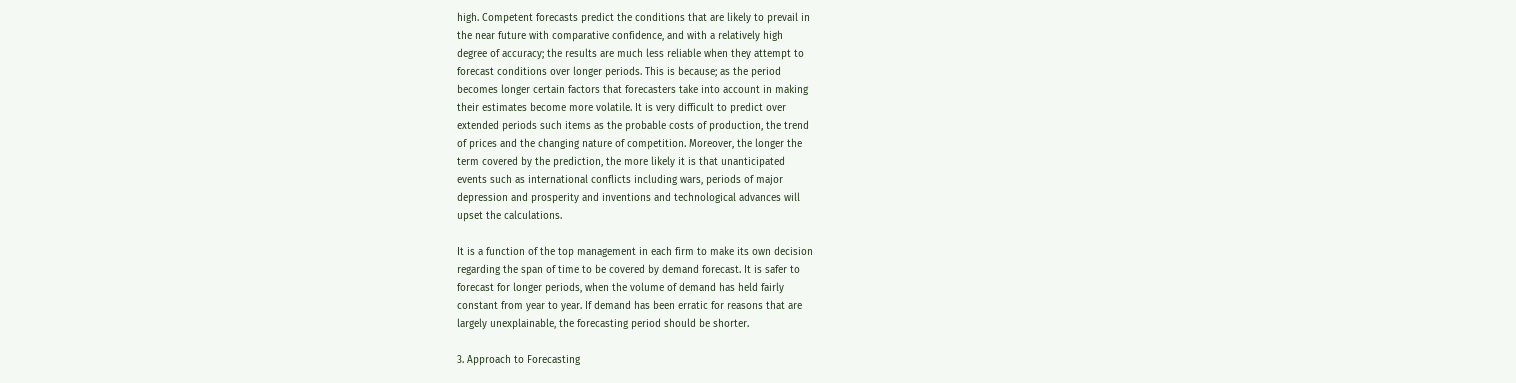high. Competent forecasts predict the conditions that are likely to prevail in
the near future with comparative confidence, and with a relatively high
degree of accuracy; the results are much less reliable when they attempt to
forecast conditions over longer periods. This is because; as the period
becomes longer certain factors that forecasters take into account in making
their estimates become more volatile. It is very difficult to predict over
extended periods such items as the probable costs of production, the trend
of prices and the changing nature of competition. Moreover, the longer the
term covered by the prediction, the more likely it is that unanticipated
events such as international conflicts including wars, periods of major
depression and prosperity and inventions and technological advances will
upset the calculations.

It is a function of the top management in each firm to make its own decision
regarding the span of time to be covered by demand forecast. It is safer to
forecast for longer periods, when the volume of demand has held fairly
constant from year to year. If demand has been erratic for reasons that are
largely unexplainable, the forecasting period should be shorter.

3. Approach to Forecasting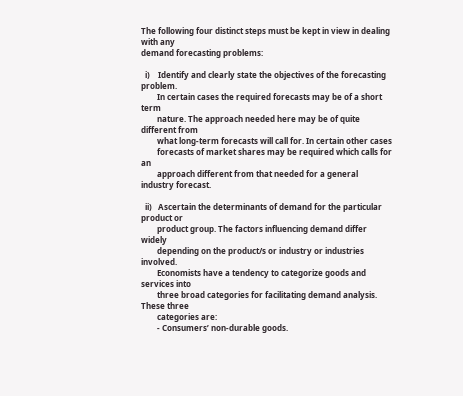The following four distinct steps must be kept in view in dealing with any
demand forecasting problems:

  i)    Identify and clearly state the objectives of the forecasting problem.
        In certain cases the required forecasts may be of a short term
        nature. The approach needed here may be of quite different from
        what long-term forecasts will call for. In certain other cases
        forecasts of market shares may be required which calls for an
        approach different from that needed for a general industry forecast.

  ii)   Ascertain the determinants of demand for the particular product or
        product group. The factors influencing demand differ widely
        depending on the product/s or industry or industries involved.
        Economists have a tendency to categorize goods and services into
        three broad categories for facilitating demand analysis. These three
        categories are:
        - Consumers’ non-durable goods.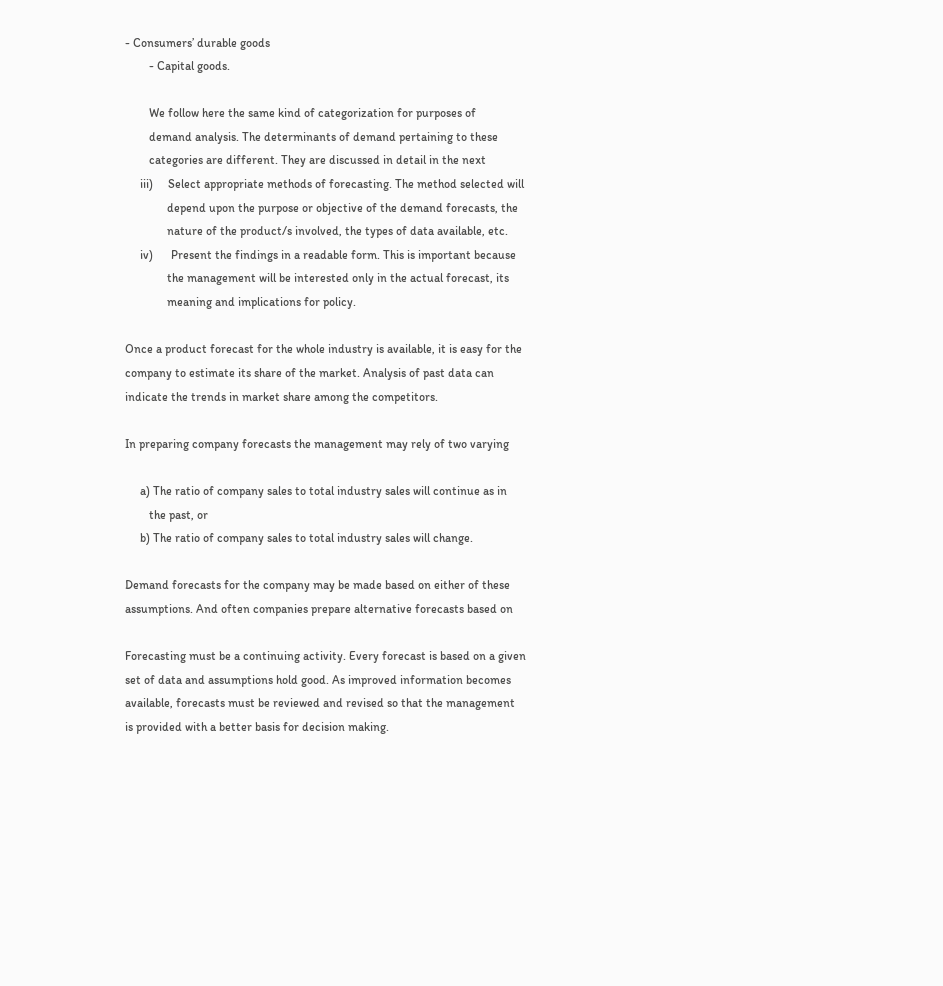- Consumers’ durable goods
        - Capital goods.

        We follow here the same kind of categorization for purposes of
        demand analysis. The determinants of demand pertaining to these
        categories are different. They are discussed in detail in the next
     iii)     Select appropriate methods of forecasting. The method selected will
              depend upon the purpose or objective of the demand forecasts, the
              nature of the product/s involved, the types of data available, etc.
     iv)      Present the findings in a readable form. This is important because
              the management will be interested only in the actual forecast, its
              meaning and implications for policy.

Once a product forecast for the whole industry is available, it is easy for the
company to estimate its share of the market. Analysis of past data can
indicate the trends in market share among the competitors.

In preparing company forecasts the management may rely of two varying

     a) The ratio of company sales to total industry sales will continue as in
        the past, or
     b) The ratio of company sales to total industry sales will change.

Demand forecasts for the company may be made based on either of these
assumptions. And often companies prepare alternative forecasts based on

Forecasting must be a continuing activity. Every forecast is based on a given
set of data and assumptions hold good. As improved information becomes
available, forecasts must be reviewed and revised so that the management
is provided with a better basis for decision making.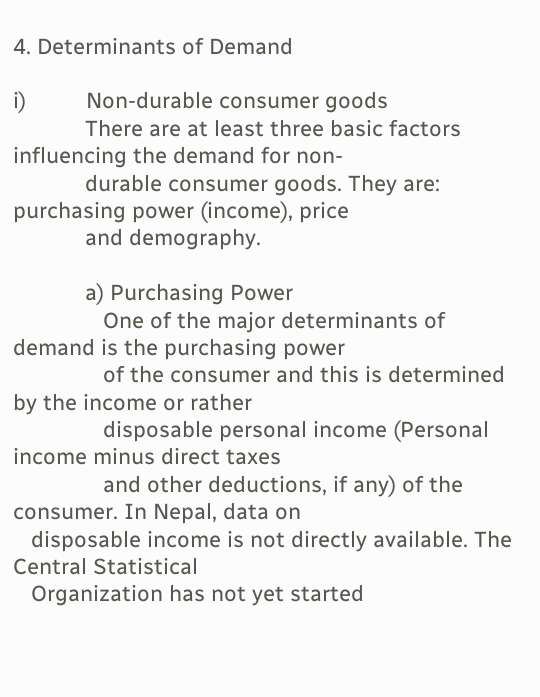4. Determinants of Demand

i)          Non-durable consumer goods
            There are at least three basic factors influencing the demand for non-
            durable consumer goods. They are: purchasing power (income), price
            and demography.

            a) Purchasing Power
               One of the major determinants of demand is the purchasing power
               of the consumer and this is determined by the income or rather
               disposable personal income (Personal income minus direct taxes
               and other deductions, if any) of the consumer. In Nepal, data on
   disposable income is not directly available. The Central Statistical
   Organization has not yet started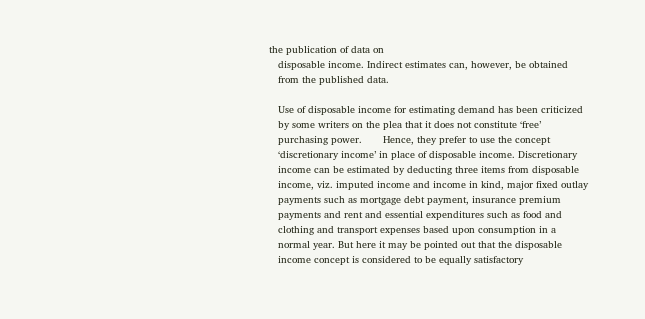the publication of data on
   disposable income. Indirect estimates can, however, be obtained
   from the published data.

   Use of disposable income for estimating demand has been criticized
   by some writers on the plea that it does not constitute ‘free’
   purchasing power.       Hence, they prefer to use the concept
   ‘discretionary income’ in place of disposable income. Discretionary
   income can be estimated by deducting three items from disposable
   income, viz. imputed income and income in kind, major fixed outlay
   payments such as mortgage debt payment, insurance premium
   payments and rent and essential expenditures such as food and
   clothing and transport expenses based upon consumption in a
   normal year. But here it may be pointed out that the disposable
   income concept is considered to be equally satisfactory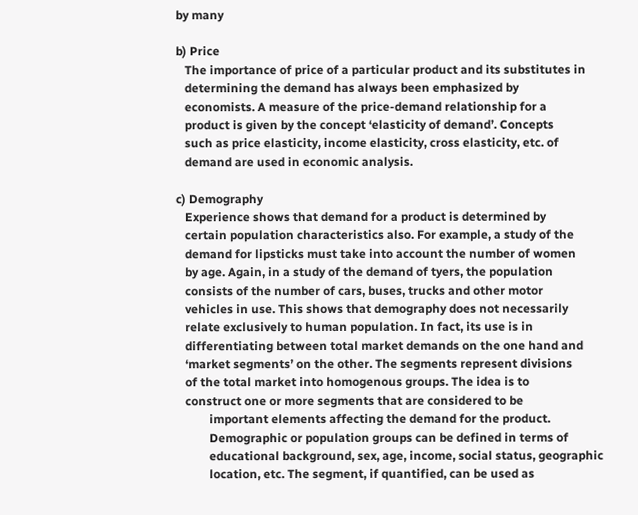by many

b) Price
   The importance of price of a particular product and its substitutes in
   determining the demand has always been emphasized by
   economists. A measure of the price-demand relationship for a
   product is given by the concept ‘elasticity of demand’. Concepts
   such as price elasticity, income elasticity, cross elasticity, etc. of
   demand are used in economic analysis.

c) Demography
   Experience shows that demand for a product is determined by
   certain population characteristics also. For example, a study of the
   demand for lipsticks must take into account the number of women
   by age. Again, in a study of the demand of tyers, the population
   consists of the number of cars, buses, trucks and other motor
   vehicles in use. This shows that demography does not necessarily
   relate exclusively to human population. In fact, its use is in
   differentiating between total market demands on the one hand and
   ‘market segments’ on the other. The segments represent divisions
   of the total market into homogenous groups. The idea is to
   construct one or more segments that are considered to be
           important elements affecting the demand for the product.
           Demographic or population groups can be defined in terms of
           educational background, sex, age, income, social status, geographic
           location, etc. The segment, if quantified, can be used as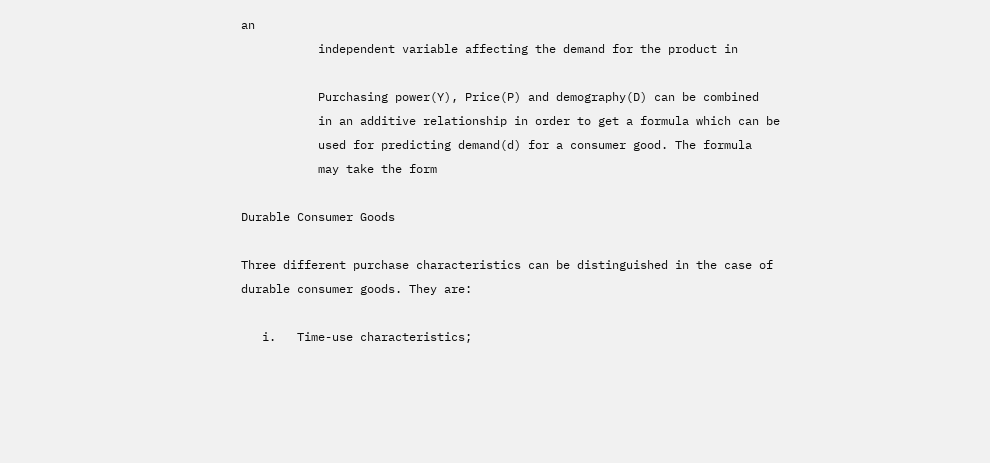an
           independent variable affecting the demand for the product in

           Purchasing power(Y), Price(P) and demography(D) can be combined
           in an additive relationship in order to get a formula which can be
           used for predicting demand(d) for a consumer good. The formula
           may take the form

Durable Consumer Goods

Three different purchase characteristics can be distinguished in the case of
durable consumer goods. They are:

   i.   Time-use characteristics;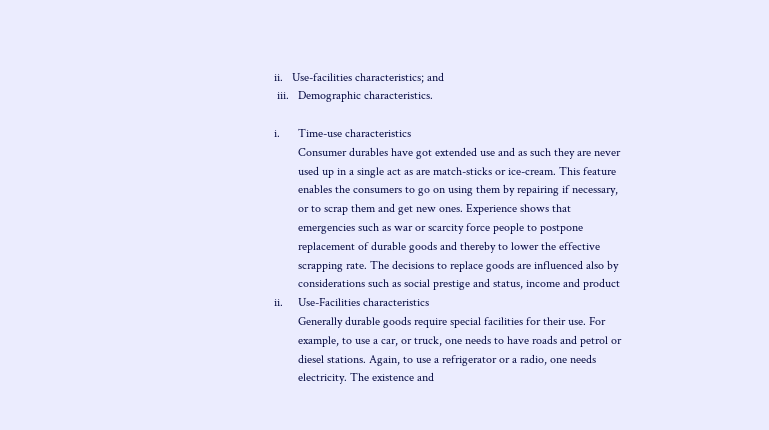ii.   Use-facilities characteristics; and
 iii.   Demographic characteristics.

i.      Time-use characteristics
        Consumer durables have got extended use and as such they are never
        used up in a single act as are match-sticks or ice-cream. This feature
        enables the consumers to go on using them by repairing if necessary,
        or to scrap them and get new ones. Experience shows that
        emergencies such as war or scarcity force people to postpone
        replacement of durable goods and thereby to lower the effective
        scrapping rate. The decisions to replace goods are influenced also by
        considerations such as social prestige and status, income and product
ii.     Use-Facilities characteristics
        Generally durable goods require special facilities for their use. For
        example, to use a car, or truck, one needs to have roads and petrol or
        diesel stations. Again, to use a refrigerator or a radio, one needs
        electricity. The existence and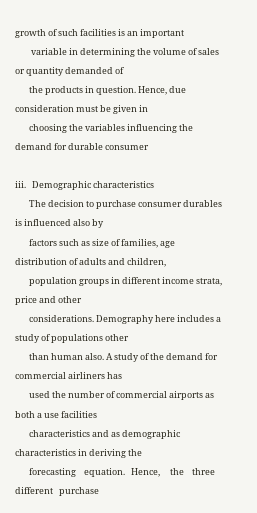growth of such facilities is an important
        variable in determining the volume of sales or quantity demanded of
       the products in question. Hence, due consideration must be given in
       choosing the variables influencing the demand for durable consumer

iii.   Demographic characteristics
       The decision to purchase consumer durables is influenced also by
       factors such as size of families, age distribution of adults and children,
       population groups in different income strata, price and other
       considerations. Demography here includes a study of populations other
       than human also. A study of the demand for commercial airliners has
       used the number of commercial airports as both a use facilities
       characteristics and as demographic characteristics in deriving the
       forecasting    equation.   Hence,     the    three   different   purchase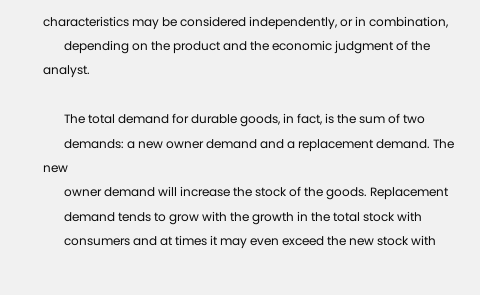characteristics may be considered independently, or in combination,
       depending on the product and the economic judgment of the analyst.

       The total demand for durable goods, in fact, is the sum of two
       demands: a new owner demand and a replacement demand. The new
       owner demand will increase the stock of the goods. Replacement
       demand tends to grow with the growth in the total stock with
       consumers and at times it may even exceed the new stock with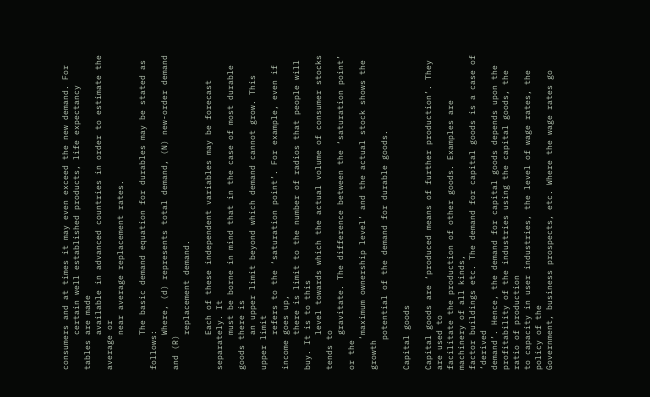consumers and at times it may even exceed the new demand. For
       certain well established products, life expectancy tables are made
       available in advanced countries in order to estimate the average or
       near average replacement rates.

       The basic demand equation for durables may be stated as follows:
       Where, (d) represents total demand, (N) new-order demand and (R)
       replacement demand.

       Each of these independent variables may be forecast separately. It
       must be borne in mind that in the case of most durable goods there is
       an upper limit beyond which demand cannot grow. This upper limit
       refers to the ‘saturation point’. For example, even if income goes up,
       there is limit to the number of radios that people will buy. It is to this
       level towards which the actual volume of consumer stocks tends to
       gravitate. The difference between the ‘saturation point’ or the
      ‘maximum ownership level’ and the actual stock shows the growth
      potential of the demand for durable goods.

Capital goods

Capital goods are ‘produced means of further production’. They are used to
facilitate the production of other goods. Examples are machinery of all kinds,
factor buildings etc. The demand for capital goods is a case of ‘derived
demand’. Hence, the demand for capital goods depends upon the
profitability of the industries using the capital goods, the ratio of production
to capacity in user industries, the level of wage rates, the policy of the
Government, business prospects, etc. Where the wage rates go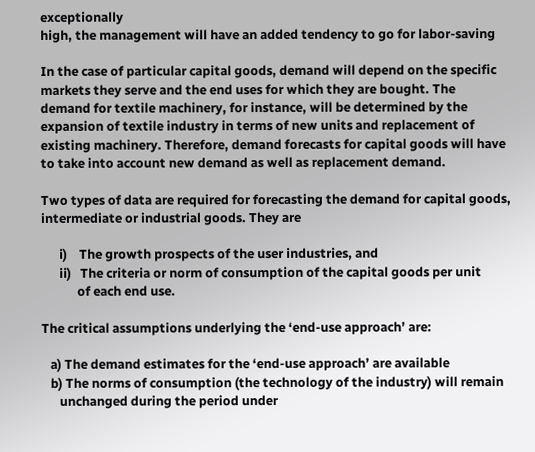exceptionally
high, the management will have an added tendency to go for labor-saving

In the case of particular capital goods, demand will depend on the specific
markets they serve and the end uses for which they are bought. The
demand for textile machinery, for instance, will be determined by the
expansion of textile industry in terms of new units and replacement of
existing machinery. Therefore, demand forecasts for capital goods will have
to take into account new demand as well as replacement demand.

Two types of data are required for forecasting the demand for capital goods,
intermediate or industrial goods. They are

      i)    The growth prospects of the user industries, and
      ii)   The criteria or norm of consumption of the capital goods per unit
            of each end use.

The critical assumptions underlying the ‘end-use approach’ are:

   a) The demand estimates for the ‘end-use approach’ are available
   b) The norms of consumption (the technology of the industry) will remain
      unchanged during the period under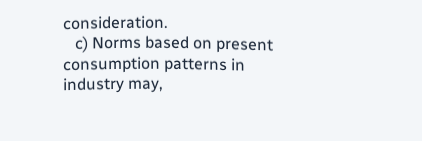consideration.
   c) Norms based on present consumption patterns in industry may,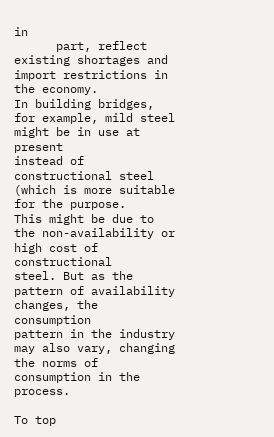in
      part, reflect existing shortages and import restrictions in the economy.
In building bridges, for example, mild steel might be in use at present
instead of constructional steel (which is more suitable for the purpose.
This might be due to the non-availability or high cost of constructional
steel. But as the pattern of availability changes, the consumption
pattern in the industry may also vary, changing the norms of
consumption in the process.

To top